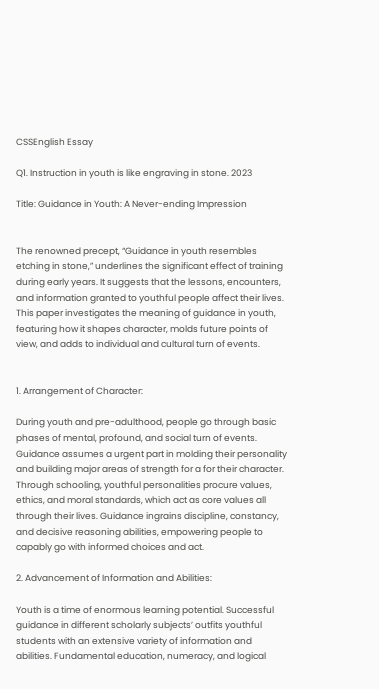CSSEnglish Essay

Q1. Instruction in youth is like engraving in stone. 2023

Title: Guidance in Youth: A Never-ending Impression


The renowned precept, “Guidance in youth resembles etching in stone,” underlines the significant effect of training during early years. It suggests that the lessons, encounters, and information granted to youthful people affect their lives. This paper investigates the meaning of guidance in youth, featuring how it shapes character, molds future points of view, and adds to individual and cultural turn of events.


1. Arrangement of Character:

During youth and pre-adulthood, people go through basic phases of mental, profound, and social turn of events. Guidance assumes a urgent part in molding their personality and building major areas of strength for a for their character. Through schooling, youthful personalities procure values, ethics, and moral standards, which act as core values all through their lives. Guidance ingrains discipline, constancy, and decisive reasoning abilities, empowering people to capably go with informed choices and act.

2. Advancement of Information and Abilities:

Youth is a time of enormous learning potential. Successful guidance in different scholarly subjects’ outfits youthful students with an extensive variety of information and abilities. Fundamental education, numeracy, and logical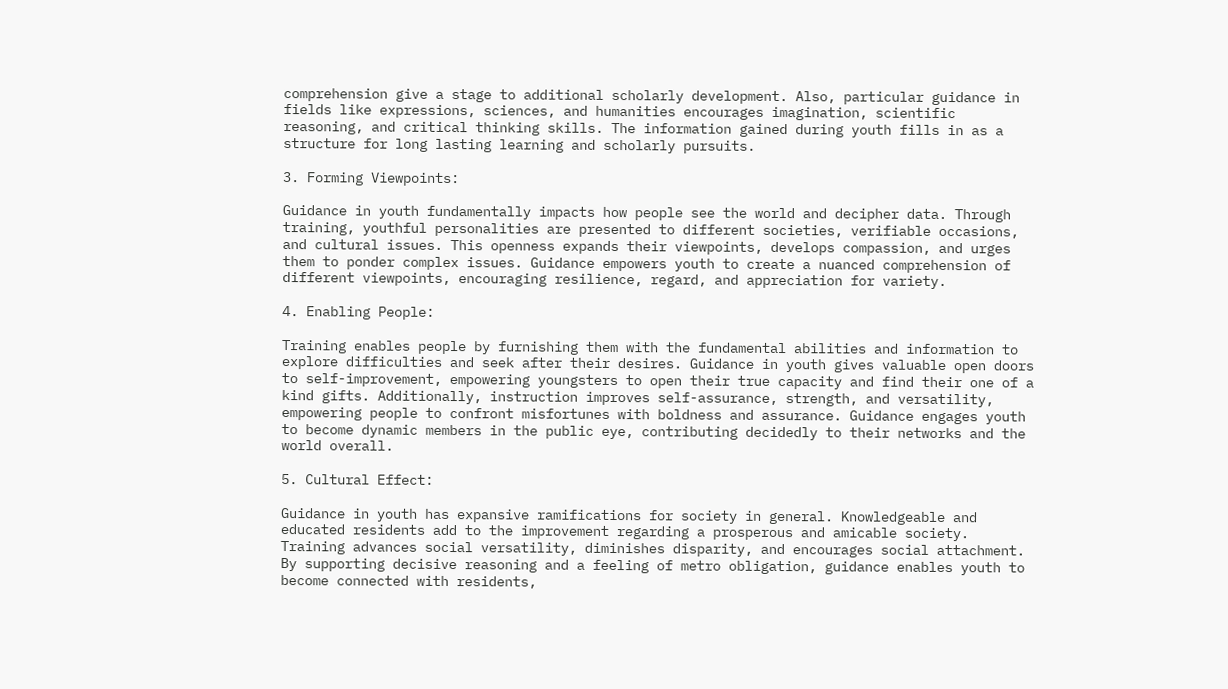comprehension give a stage to additional scholarly development. Also, particular guidance in fields like expressions, sciences, and humanities encourages imagination, scientific reasoning, and critical thinking skills. The information gained during youth fills in as a structure for long lasting learning and scholarly pursuits.

3. Forming Viewpoints:

Guidance in youth fundamentally impacts how people see the world and decipher data. Through training, youthful personalities are presented to different societies, verifiable occasions, and cultural issues. This openness expands their viewpoints, develops compassion, and urges them to ponder complex issues. Guidance empowers youth to create a nuanced comprehension of different viewpoints, encouraging resilience, regard, and appreciation for variety.

4. Enabling People:

Training enables people by furnishing them with the fundamental abilities and information to explore difficulties and seek after their desires. Guidance in youth gives valuable open doors to self-improvement, empowering youngsters to open their true capacity and find their one of a kind gifts. Additionally, instruction improves self-assurance, strength, and versatility, empowering people to confront misfortunes with boldness and assurance. Guidance engages youth to become dynamic members in the public eye, contributing decidedly to their networks and the world overall.

5. Cultural Effect:

Guidance in youth has expansive ramifications for society in general. Knowledgeable and educated residents add to the improvement regarding a prosperous and amicable society. Training advances social versatility, diminishes disparity, and encourages social attachment. By supporting decisive reasoning and a feeling of metro obligation, guidance enables youth to become connected with residents,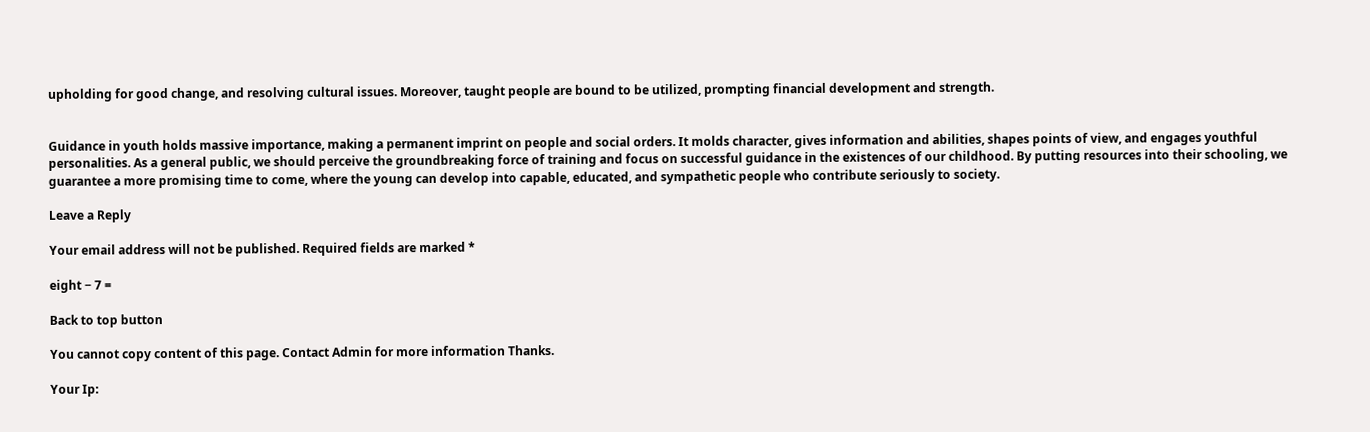upholding for good change, and resolving cultural issues. Moreover, taught people are bound to be utilized, prompting financial development and strength.


Guidance in youth holds massive importance, making a permanent imprint on people and social orders. It molds character, gives information and abilities, shapes points of view, and engages youthful personalities. As a general public, we should perceive the groundbreaking force of training and focus on successful guidance in the existences of our childhood. By putting resources into their schooling, we guarantee a more promising time to come, where the young can develop into capable, educated, and sympathetic people who contribute seriously to society.

Leave a Reply

Your email address will not be published. Required fields are marked *

eight − 7 =

Back to top button

You cannot copy content of this page. Contact Admin for more information Thanks.

Your Ip: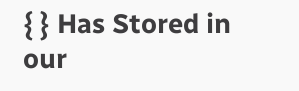{ } Has Stored in our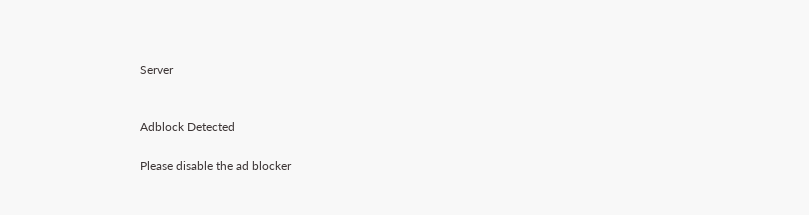Server


Adblock Detected

Please disable the ad blocker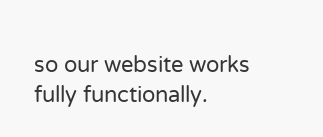so our website works fully functionally.